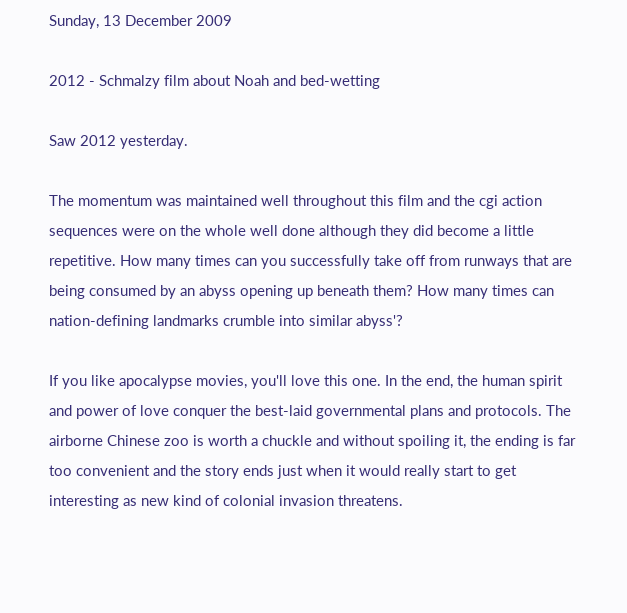Sunday, 13 December 2009

2012 - Schmalzy film about Noah and bed-wetting

Saw 2012 yesterday.

The momentum was maintained well throughout this film and the cgi action sequences were on the whole well done although they did become a little repetitive. How many times can you successfully take off from runways that are being consumed by an abyss opening up beneath them? How many times can nation-defining landmarks crumble into similar abyss'?

If you like apocalypse movies, you'll love this one. In the end, the human spirit and power of love conquer the best-laid governmental plans and protocols. The airborne Chinese zoo is worth a chuckle and without spoiling it, the ending is far too convenient and the story ends just when it would really start to get interesting as new kind of colonial invasion threatens.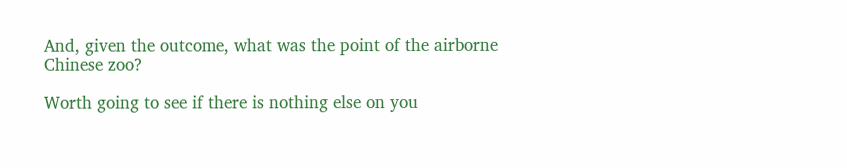And, given the outcome, what was the point of the airborne Chinese zoo?

Worth going to see if there is nothing else on you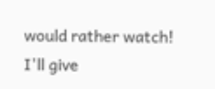would rather watch! I'll give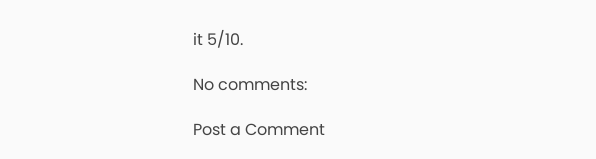it 5/10.

No comments:

Post a Comment